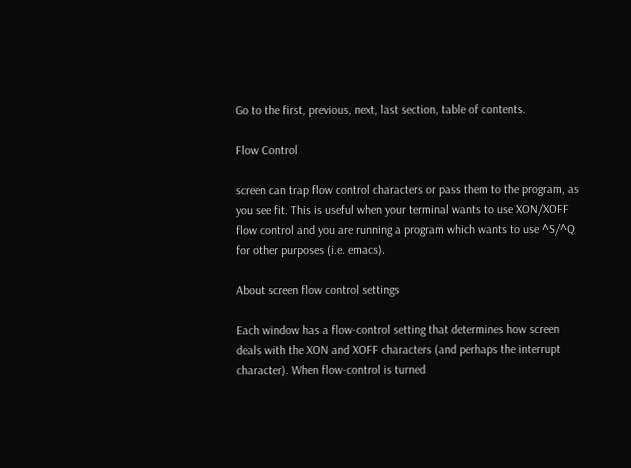Go to the first, previous, next, last section, table of contents.

Flow Control

screen can trap flow control characters or pass them to the program, as you see fit. This is useful when your terminal wants to use XON/XOFF flow control and you are running a program which wants to use ^S/^Q for other purposes (i.e. emacs).

About screen flow control settings

Each window has a flow-control setting that determines how screen deals with the XON and XOFF characters (and perhaps the interrupt character). When flow-control is turned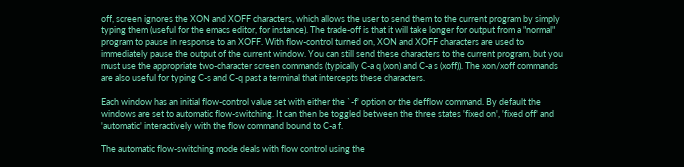off, screen ignores the XON and XOFF characters, which allows the user to send them to the current program by simply typing them (useful for the emacs editor, for instance). The trade-off is that it will take longer for output from a "normal" program to pause in response to an XOFF. With flow-control turned on, XON and XOFF characters are used to immediately pause the output of the current window. You can still send these characters to the current program, but you must use the appropriate two-character screen commands (typically C-a q (xon) and C-a s (xoff)). The xon/xoff commands are also useful for typing C-s and C-q past a terminal that intercepts these characters.

Each window has an initial flow-control value set with either the `-f' option or the defflow command. By default the windows are set to automatic flow-switching. It can then be toggled between the three states 'fixed on', 'fixed off' and 'automatic' interactively with the flow command bound to C-a f.

The automatic flow-switching mode deals with flow control using the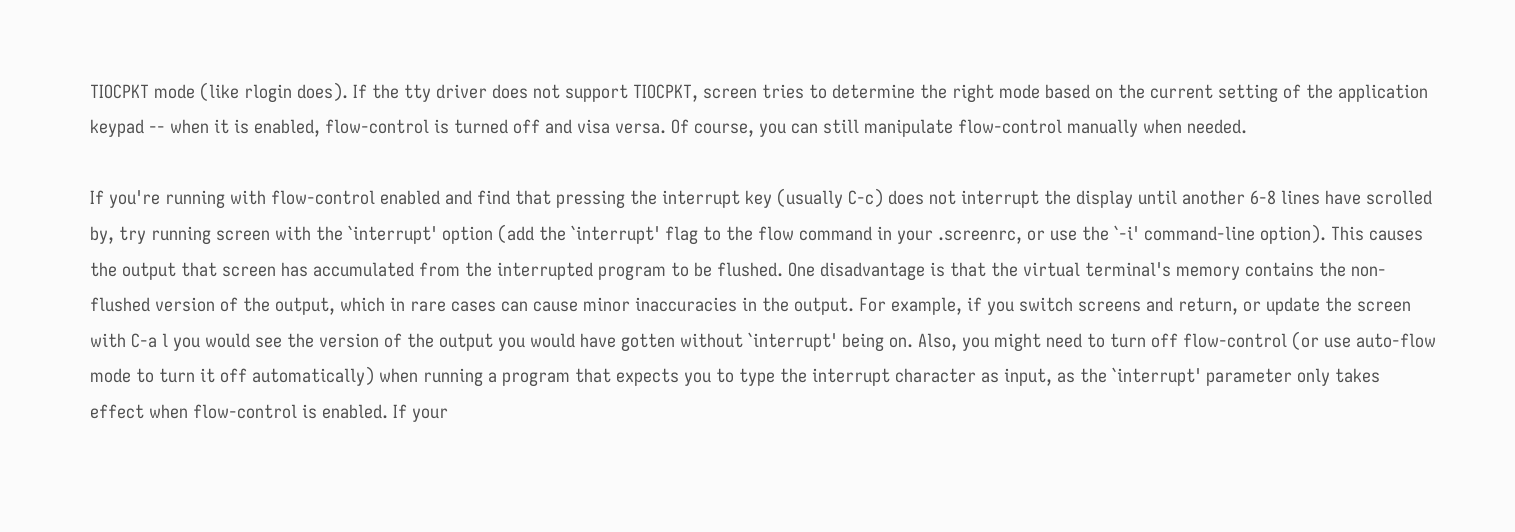TIOCPKT mode (like rlogin does). If the tty driver does not support TIOCPKT, screen tries to determine the right mode based on the current setting of the application keypad -- when it is enabled, flow-control is turned off and visa versa. Of course, you can still manipulate flow-control manually when needed.

If you're running with flow-control enabled and find that pressing the interrupt key (usually C-c) does not interrupt the display until another 6-8 lines have scrolled by, try running screen with the `interrupt' option (add the `interrupt' flag to the flow command in your .screenrc, or use the `-i' command-line option). This causes the output that screen has accumulated from the interrupted program to be flushed. One disadvantage is that the virtual terminal's memory contains the non-flushed version of the output, which in rare cases can cause minor inaccuracies in the output. For example, if you switch screens and return, or update the screen with C-a l you would see the version of the output you would have gotten without `interrupt' being on. Also, you might need to turn off flow-control (or use auto-flow mode to turn it off automatically) when running a program that expects you to type the interrupt character as input, as the `interrupt' parameter only takes effect when flow-control is enabled. If your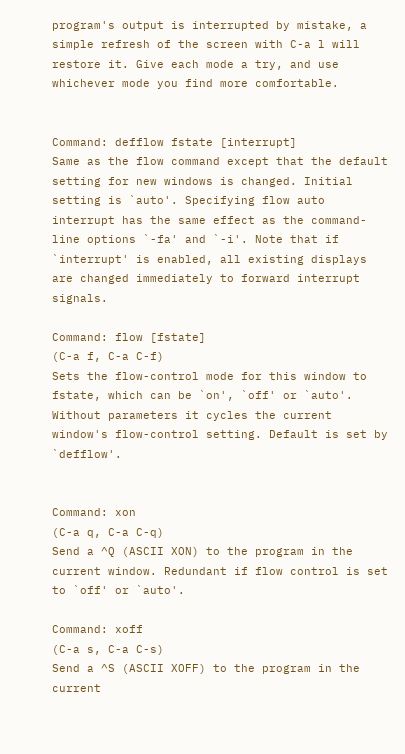program's output is interrupted by mistake, a simple refresh of the screen with C-a l will restore it. Give each mode a try, and use whichever mode you find more comfortable.


Command: defflow fstate [interrupt]
Same as the flow command except that the default setting for new windows is changed. Initial setting is `auto'. Specifying flow auto interrupt has the same effect as the command-line options `-fa' and `-i'. Note that if `interrupt' is enabled, all existing displays are changed immediately to forward interrupt signals.

Command: flow [fstate]
(C-a f, C-a C-f)
Sets the flow-control mode for this window to fstate, which can be `on', `off' or `auto'. Without parameters it cycles the current window's flow-control setting. Default is set by `defflow'.


Command: xon
(C-a q, C-a C-q)
Send a ^Q (ASCII XON) to the program in the current window. Redundant if flow control is set to `off' or `auto'.

Command: xoff
(C-a s, C-a C-s)
Send a ^S (ASCII XOFF) to the program in the current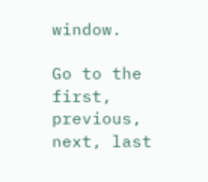window.

Go to the first, previous, next, last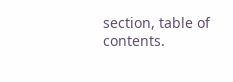section, table of contents.